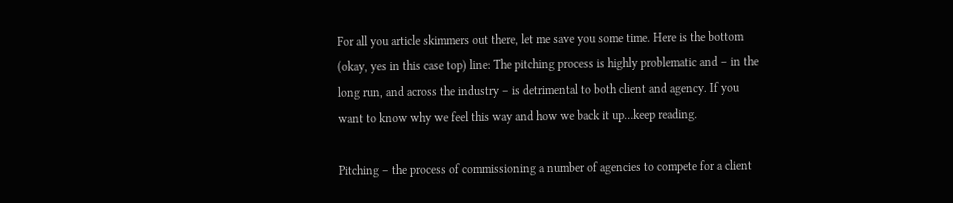For all you article skimmers out there, let me save you some time. Here is the bottom (okay, yes in this case top) line: The pitching process is highly problematic and – in the long run, and across the industry – is detrimental to both client and agency. If you want to know why we feel this way and how we back it up…keep reading.

Pitching – the process of commissioning a number of agencies to compete for a client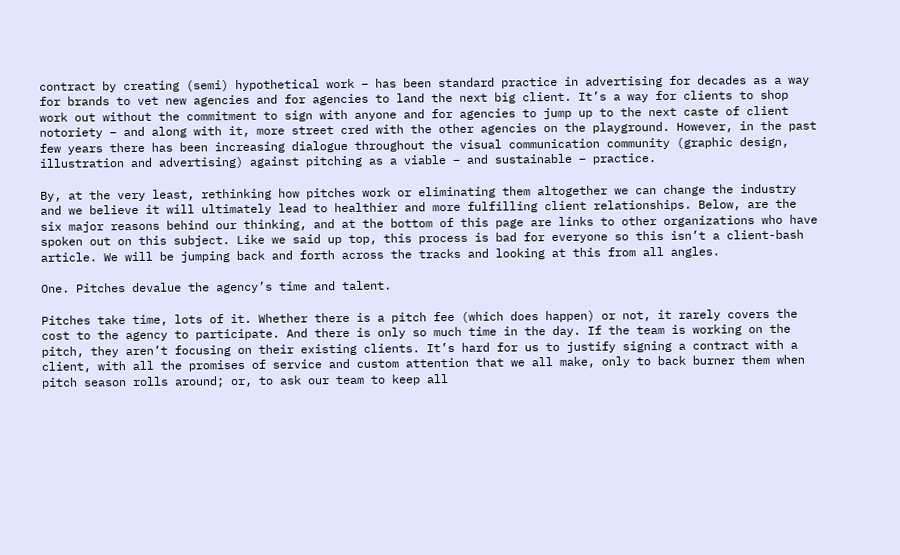contract by creating (semi) hypothetical work – has been standard practice in advertising for decades as a way for brands to vet new agencies and for agencies to land the next big client. It’s a way for clients to shop work out without the commitment to sign with anyone and for agencies to jump up to the next caste of client notoriety – and along with it, more street cred with the other agencies on the playground. However, in the past few years there has been increasing dialogue throughout the visual communication community (graphic design, illustration and advertising) against pitching as a viable – and sustainable – practice.

By, at the very least, rethinking how pitches work or eliminating them altogether we can change the industry and we believe it will ultimately lead to healthier and more fulfilling client relationships. Below, are the six major reasons behind our thinking, and at the bottom of this page are links to other organizations who have spoken out on this subject. Like we said up top, this process is bad for everyone so this isn’t a client-bash article. We will be jumping back and forth across the tracks and looking at this from all angles.

One. Pitches devalue the agency’s time and talent.

Pitches take time, lots of it. Whether there is a pitch fee (which does happen) or not, it rarely covers the cost to the agency to participate. And there is only so much time in the day. If the team is working on the pitch, they aren’t focusing on their existing clients. It’s hard for us to justify signing a contract with a client, with all the promises of service and custom attention that we all make, only to back burner them when pitch season rolls around; or, to ask our team to keep all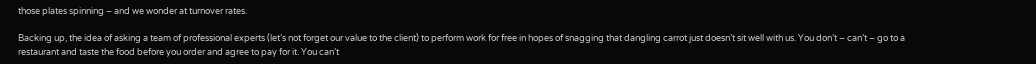those plates spinning – and we wonder at turnover rates.

Backing up, the idea of asking a team of professional experts (let’s not forget our value to the client) to perform work for free in hopes of snagging that dangling carrot just doesn’t sit well with us. You don’t – can’t – go to a restaurant and taste the food before you order and agree to pay for it. You can’t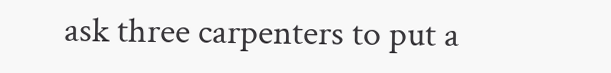ask three carpenters to put a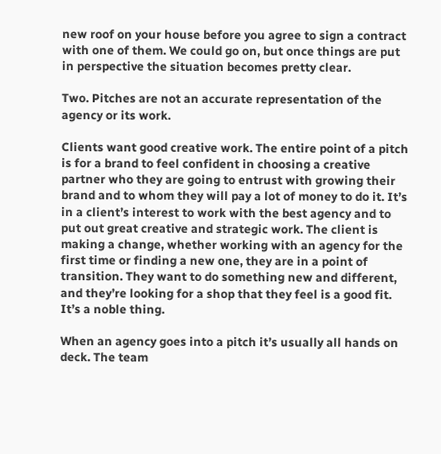new roof on your house before you agree to sign a contract with one of them. We could go on, but once things are put in perspective the situation becomes pretty clear.

Two. Pitches are not an accurate representation of the agency or its work.

Clients want good creative work. The entire point of a pitch is for a brand to feel confident in choosing a creative partner who they are going to entrust with growing their brand and to whom they will pay a lot of money to do it. It’s in a client’s interest to work with the best agency and to put out great creative and strategic work. The client is making a change, whether working with an agency for the first time or finding a new one, they are in a point of transition. They want to do something new and different, and they’re looking for a shop that they feel is a good fit. It’s a noble thing.

When an agency goes into a pitch it’s usually all hands on deck. The team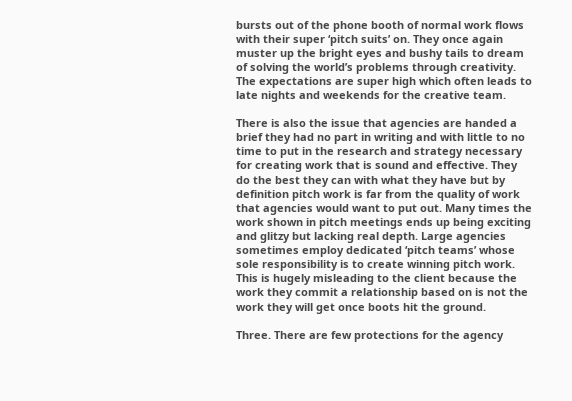bursts out of the phone booth of normal work flows with their super ‘pitch suits’ on. They once again muster up the bright eyes and bushy tails to dream of solving the world’s problems through creativity. The expectations are super high which often leads to late nights and weekends for the creative team.

There is also the issue that agencies are handed a brief they had no part in writing and with little to no time to put in the research and strategy necessary for creating work that is sound and effective. They do the best they can with what they have but by definition pitch work is far from the quality of work that agencies would want to put out. Many times the work shown in pitch meetings ends up being exciting and glitzy but lacking real depth. Large agencies sometimes employ dedicated ‘pitch teams’ whose sole responsibility is to create winning pitch work. This is hugely misleading to the client because the work they commit a relationship based on is not the work they will get once boots hit the ground.

Three. There are few protections for the agency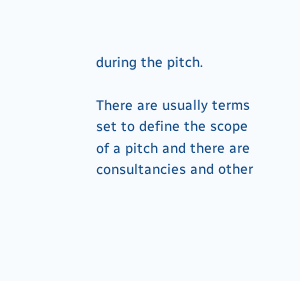during the pitch.

There are usually terms set to define the scope of a pitch and there are consultancies and other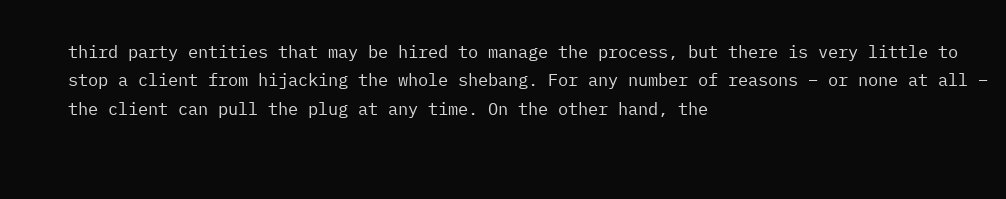third party entities that may be hired to manage the process, but there is very little to stop a client from hijacking the whole shebang. For any number of reasons – or none at all – the client can pull the plug at any time. On the other hand, the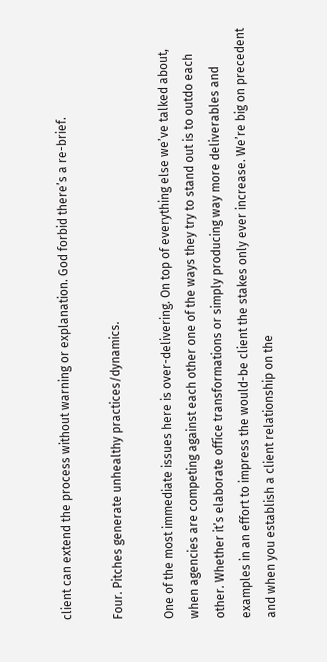client can extend the process without warning or explanation. God forbid there’s a re-brief.

Four. Pitches generate unhealthy practices/dynamics.

One of the most immediate issues here is over-delivering. On top of everything else we’ve talked about, when agencies are competing against each other one of the ways they try to stand out is to outdo each other. Whether it’s elaborate office transformations or simply producing way more deliverables and examples in an effort to impress the would-be client the stakes only ever increase. We’re big on precedent and when you establish a client relationship on the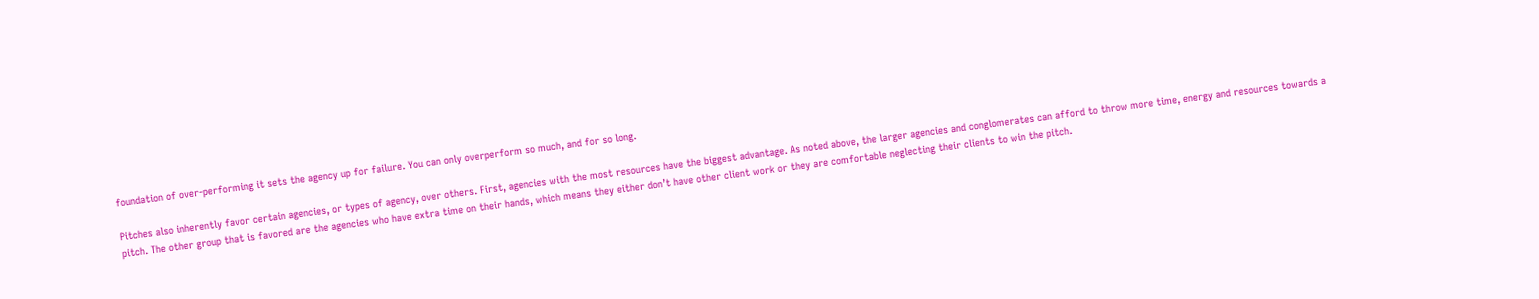foundation of over-performing it sets the agency up for failure. You can only overperform so much, and for so long.

Pitches also inherently favor certain agencies, or types of agency, over others. First, agencies with the most resources have the biggest advantage. As noted above, the larger agencies and conglomerates can afford to throw more time, energy and resources towards a pitch. The other group that is favored are the agencies who have extra time on their hands, which means they either don’t have other client work or they are comfortable neglecting their clients to win the pitch.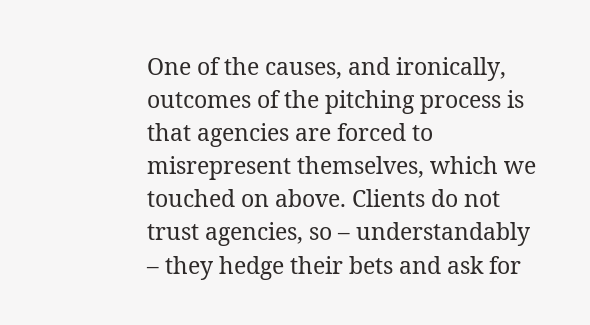One of the causes, and ironically, outcomes of the pitching process is that agencies are forced to misrepresent themselves, which we touched on above. Clients do not trust agencies, so – understandably – they hedge their bets and ask for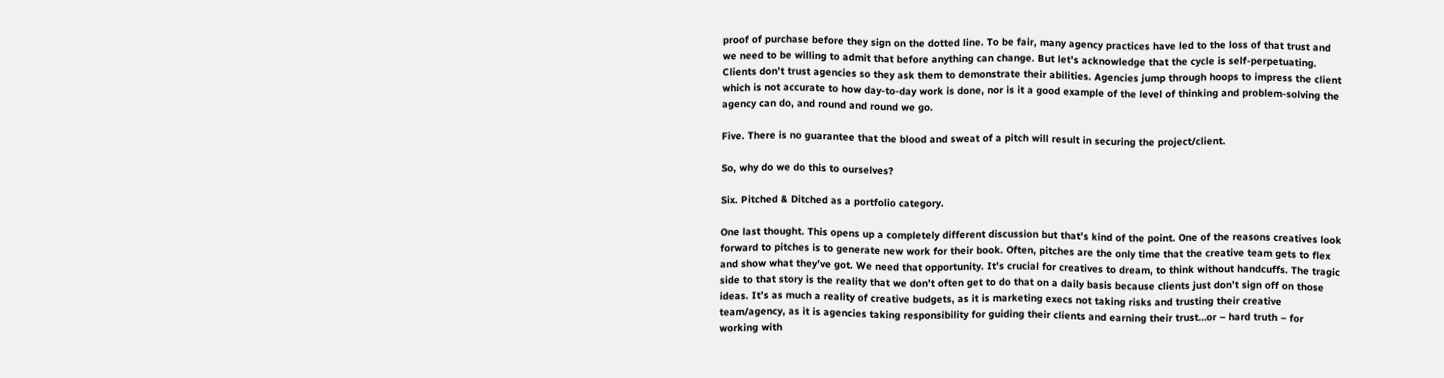proof of purchase before they sign on the dotted line. To be fair, many agency practices have led to the loss of that trust and we need to be willing to admit that before anything can change. But let’s acknowledge that the cycle is self-perpetuating. Clients don’t trust agencies so they ask them to demonstrate their abilities. Agencies jump through hoops to impress the client which is not accurate to how day-to-day work is done, nor is it a good example of the level of thinking and problem-solving the agency can do, and round and round we go.

Five. There is no guarantee that the blood and sweat of a pitch will result in securing the project/client.

So, why do we do this to ourselves?

Six. Pitched & Ditched as a portfolio category.

One last thought. This opens up a completely different discussion but that’s kind of the point. One of the reasons creatives look forward to pitches is to generate new work for their book. Often, pitches are the only time that the creative team gets to flex and show what they’ve got. We need that opportunity. It’s crucial for creatives to dream, to think without handcuffs. The tragic side to that story is the reality that we don’t often get to do that on a daily basis because clients just don’t sign off on those ideas. It’s as much a reality of creative budgets, as it is marketing execs not taking risks and trusting their creative team/agency, as it is agencies taking responsibility for guiding their clients and earning their trust…or – hard truth – for working with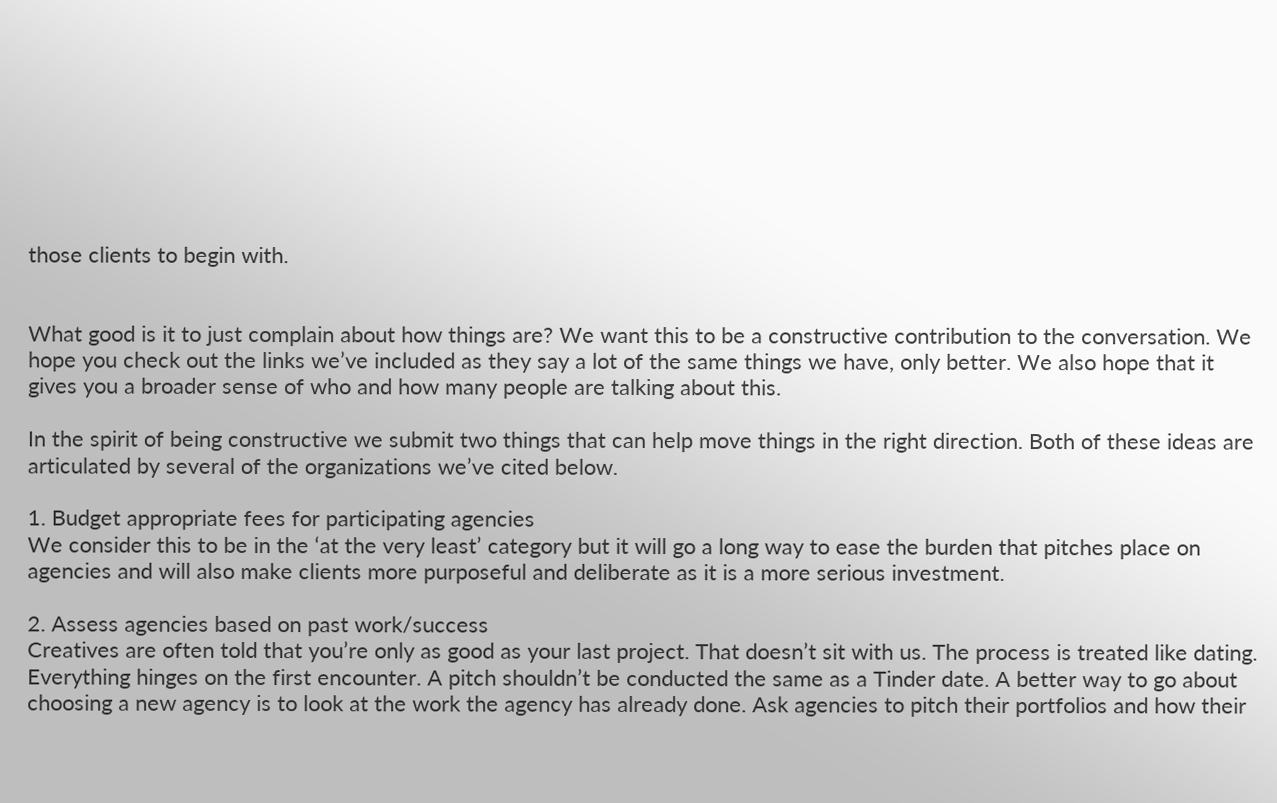those clients to begin with.


What good is it to just complain about how things are? We want this to be a constructive contribution to the conversation. We hope you check out the links we’ve included as they say a lot of the same things we have, only better. We also hope that it gives you a broader sense of who and how many people are talking about this.

In the spirit of being constructive we submit two things that can help move things in the right direction. Both of these ideas are articulated by several of the organizations we’ve cited below.

1. Budget appropriate fees for participating agencies
We consider this to be in the ‘at the very least’ category but it will go a long way to ease the burden that pitches place on agencies and will also make clients more purposeful and deliberate as it is a more serious investment.

2. Assess agencies based on past work/success
Creatives are often told that you’re only as good as your last project. That doesn’t sit with us. The process is treated like dating. Everything hinges on the first encounter. A pitch shouldn’t be conducted the same as a Tinder date. A better way to go about choosing a new agency is to look at the work the agency has already done. Ask agencies to pitch their portfolios and how their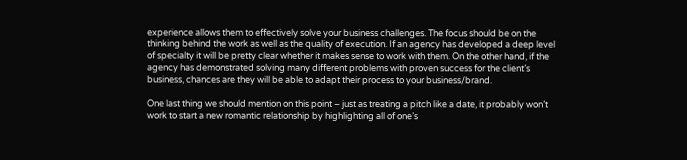experience allows them to effectively solve your business challenges. The focus should be on the thinking behind the work as well as the quality of execution. If an agency has developed a deep level of specialty it will be pretty clear whether it makes sense to work with them. On the other hand, if the agency has demonstrated solving many different problems with proven success for the client’s business, chances are they will be able to adapt their process to your business/brand.

One last thing we should mention on this point – just as treating a pitch like a date, it probably won’t work to start a new romantic relationship by highlighting all of one’s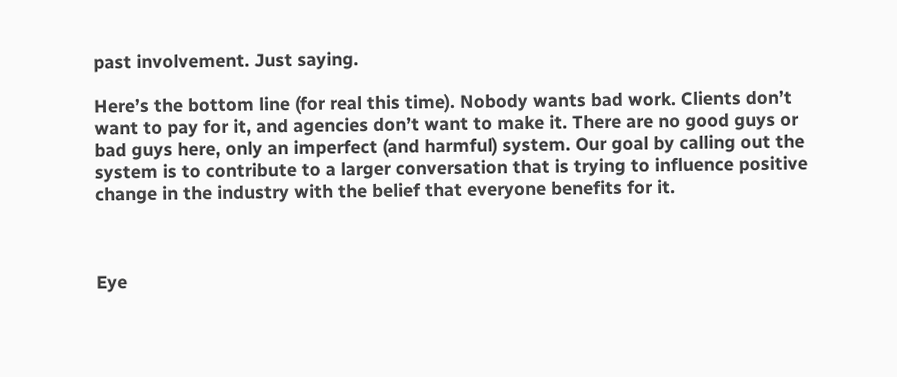past involvement. Just saying.

Here’s the bottom line (for real this time). Nobody wants bad work. Clients don’t want to pay for it, and agencies don’t want to make it. There are no good guys or bad guys here, only an imperfect (and harmful) system. Our goal by calling out the system is to contribute to a larger conversation that is trying to influence positive change in the industry with the belief that everyone benefits for it.



Eye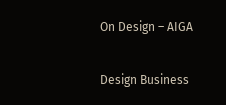On Design – AIGA

Design Business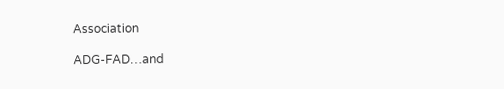Association

ADG-FAD…and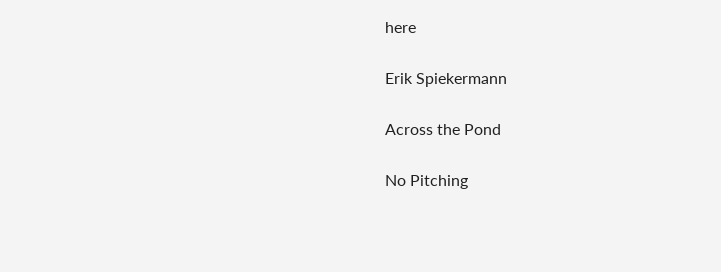here

Erik Spiekermann

Across the Pond

No Pitching